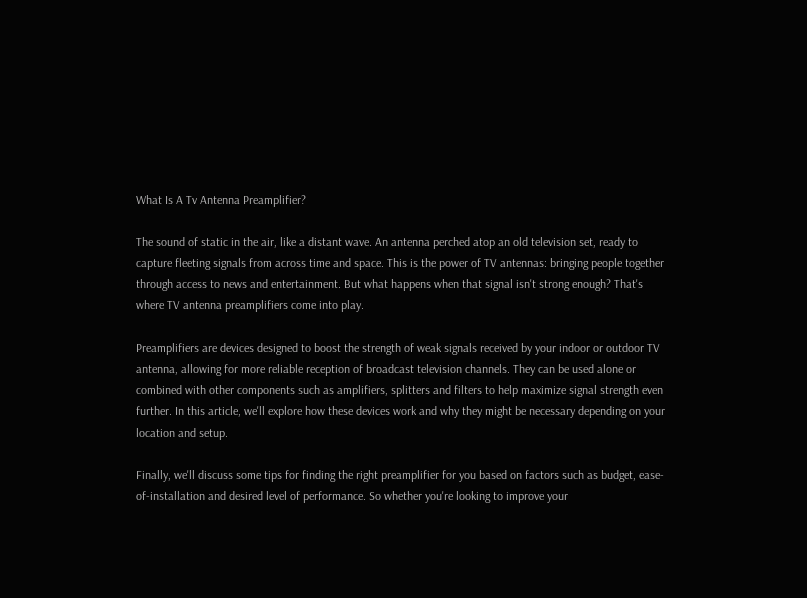What Is A Tv Antenna Preamplifier?

The sound of static in the air, like a distant wave. An antenna perched atop an old television set, ready to capture fleeting signals from across time and space. This is the power of TV antennas: bringing people together through access to news and entertainment. But what happens when that signal isn't strong enough? That's where TV antenna preamplifiers come into play.

Preamplifiers are devices designed to boost the strength of weak signals received by your indoor or outdoor TV antenna, allowing for more reliable reception of broadcast television channels. They can be used alone or combined with other components such as amplifiers, splitters and filters to help maximize signal strength even further. In this article, we'll explore how these devices work and why they might be necessary depending on your location and setup.

Finally, we'll discuss some tips for finding the right preamplifier for you based on factors such as budget, ease-of-installation and desired level of performance. So whether you're looking to improve your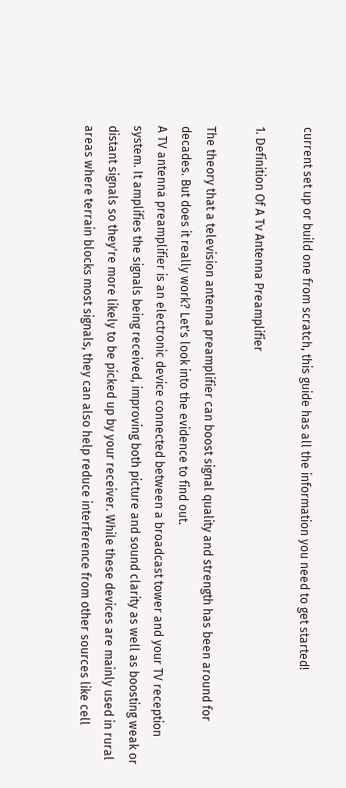current set up or build one from scratch, this guide has all the information you need to get started!

1. Definition Of A Tv Antenna Preamplifier

The theory that a television antenna preamplifier can boost signal quality and strength has been around for decades. But does it really work? Let's look into the evidence to find out.
A TV antenna preamplifier is an electronic device connected between a broadcast tower and your TV reception system. It amplifies the signals being received, improving both picture and sound clarity as well as boosting weak or distant signals so they're more likely to be picked up by your receiver. While these devices are mainly used in rural areas where terrain blocks most signals, they can also help reduce interference from other sources like cell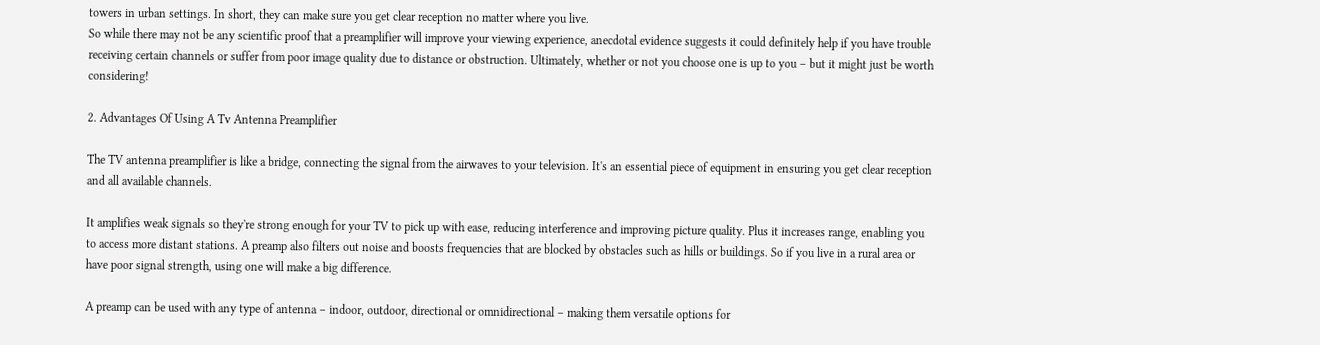towers in urban settings. In short, they can make sure you get clear reception no matter where you live.
So while there may not be any scientific proof that a preamplifier will improve your viewing experience, anecdotal evidence suggests it could definitely help if you have trouble receiving certain channels or suffer from poor image quality due to distance or obstruction. Ultimately, whether or not you choose one is up to you – but it might just be worth considering!

2. Advantages Of Using A Tv Antenna Preamplifier

The TV antenna preamplifier is like a bridge, connecting the signal from the airwaves to your television. It's an essential piece of equipment in ensuring you get clear reception and all available channels.

It amplifies weak signals so they're strong enough for your TV to pick up with ease, reducing interference and improving picture quality. Plus it increases range, enabling you to access more distant stations. A preamp also filters out noise and boosts frequencies that are blocked by obstacles such as hills or buildings. So if you live in a rural area or have poor signal strength, using one will make a big difference.

A preamp can be used with any type of antenna – indoor, outdoor, directional or omnidirectional – making them versatile options for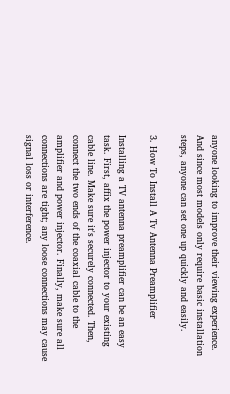anyone looking to improve their viewing experience. And since most models only require basic installation steps, anyone can set one up quickly and easily.

3. How To Install A Tv Antenna Preamplifier

Installing a TV antenna preamplifier can be an easy task. First, affix the power injector to your existing cable line. Make sure it's securely connected. Then, connect the two ends of the coaxial cable to the amplifier and power injector. Finally, make sure all connections are tight; any loose connections may cause signal loss or interference.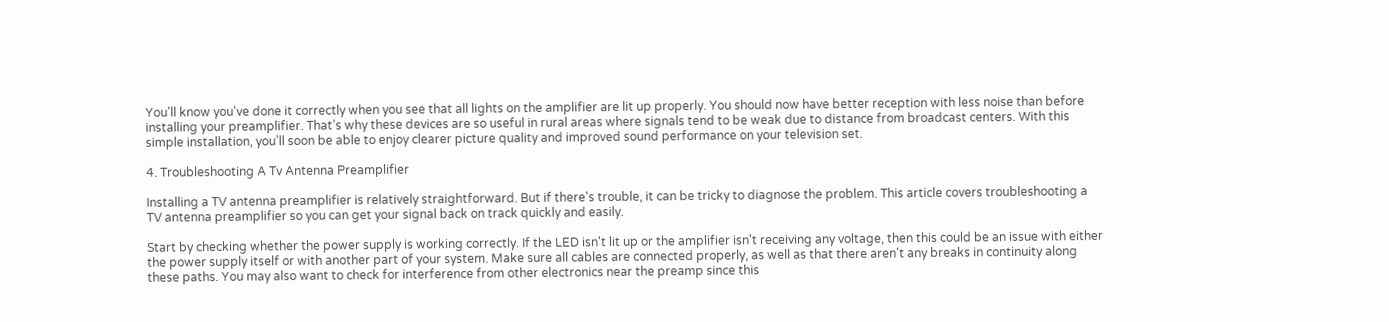You'll know you've done it correctly when you see that all lights on the amplifier are lit up properly. You should now have better reception with less noise than before installing your preamplifier. That’s why these devices are so useful in rural areas where signals tend to be weak due to distance from broadcast centers. With this simple installation, you’ll soon be able to enjoy clearer picture quality and improved sound performance on your television set.

4. Troubleshooting A Tv Antenna Preamplifier

Installing a TV antenna preamplifier is relatively straightforward. But if there's trouble, it can be tricky to diagnose the problem. This article covers troubleshooting a TV antenna preamplifier so you can get your signal back on track quickly and easily.

Start by checking whether the power supply is working correctly. If the LED isn't lit up or the amplifier isn't receiving any voltage, then this could be an issue with either the power supply itself or with another part of your system. Make sure all cables are connected properly, as well as that there aren't any breaks in continuity along these paths. You may also want to check for interference from other electronics near the preamp since this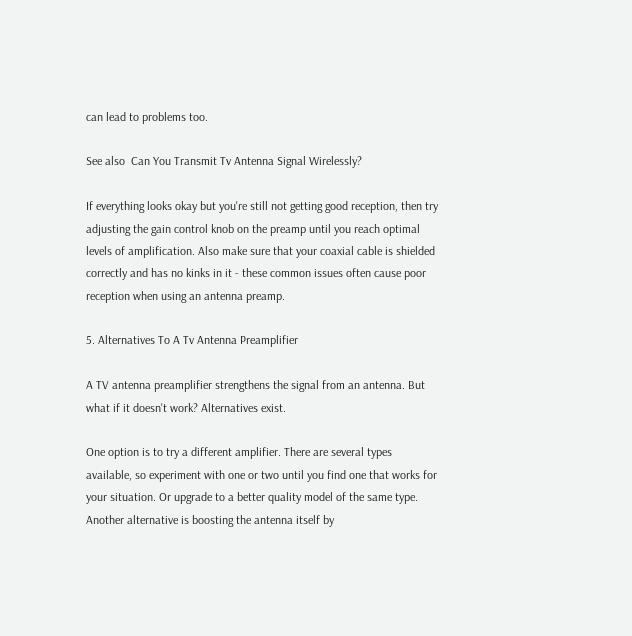can lead to problems too.

See also  Can You Transmit Tv Antenna Signal Wirelessly?

If everything looks okay but you're still not getting good reception, then try adjusting the gain control knob on the preamp until you reach optimal levels of amplification. Also make sure that your coaxial cable is shielded correctly and has no kinks in it - these common issues often cause poor reception when using an antenna preamp.

5. Alternatives To A Tv Antenna Preamplifier

A TV antenna preamplifier strengthens the signal from an antenna. But what if it doesn't work? Alternatives exist.

One option is to try a different amplifier. There are several types available, so experiment with one or two until you find one that works for your situation. Or upgrade to a better quality model of the same type. Another alternative is boosting the antenna itself by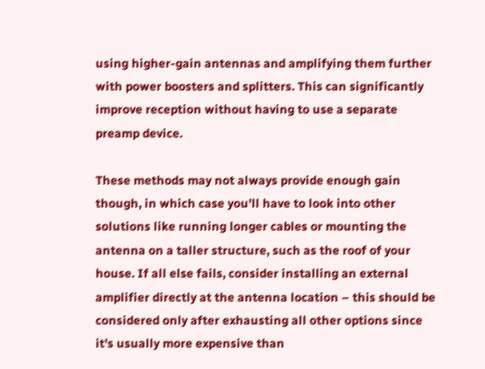using higher-gain antennas and amplifying them further with power boosters and splitters. This can significantly improve reception without having to use a separate preamp device.

These methods may not always provide enough gain though, in which case you'll have to look into other solutions like running longer cables or mounting the antenna on a taller structure, such as the roof of your house. If all else fails, consider installing an external amplifier directly at the antenna location – this should be considered only after exhausting all other options since it's usually more expensive than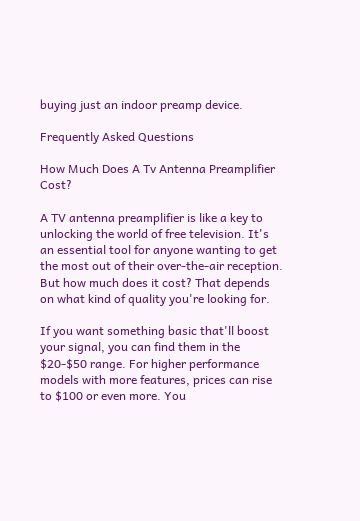buying just an indoor preamp device.

Frequently Asked Questions

How Much Does A Tv Antenna Preamplifier Cost?

A TV antenna preamplifier is like a key to unlocking the world of free television. It's an essential tool for anyone wanting to get the most out of their over-the-air reception. But how much does it cost? That depends on what kind of quality you're looking for.

If you want something basic that'll boost your signal, you can find them in the $20-$50 range. For higher performance models with more features, prices can rise to $100 or even more. You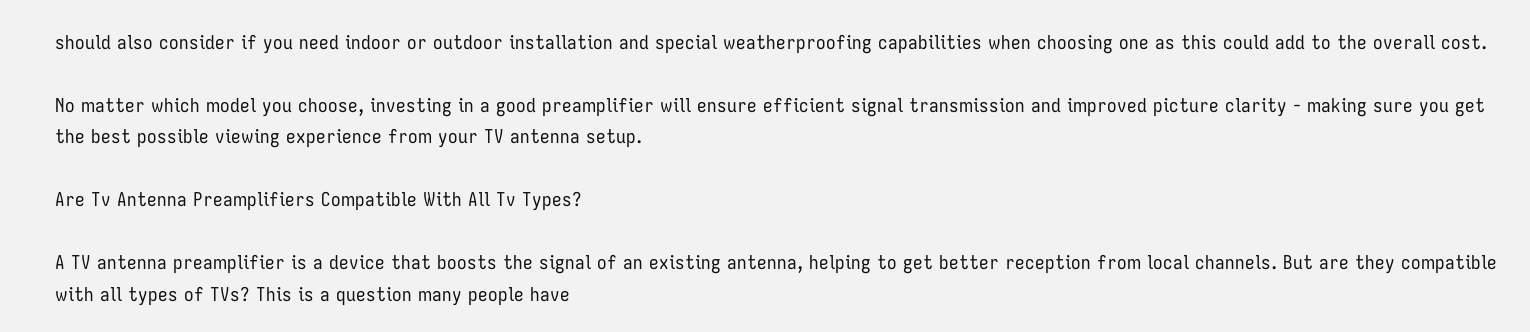should also consider if you need indoor or outdoor installation and special weatherproofing capabilities when choosing one as this could add to the overall cost.

No matter which model you choose, investing in a good preamplifier will ensure efficient signal transmission and improved picture clarity - making sure you get the best possible viewing experience from your TV antenna setup.

Are Tv Antenna Preamplifiers Compatible With All Tv Types?

A TV antenna preamplifier is a device that boosts the signal of an existing antenna, helping to get better reception from local channels. But are they compatible with all types of TVs? This is a question many people have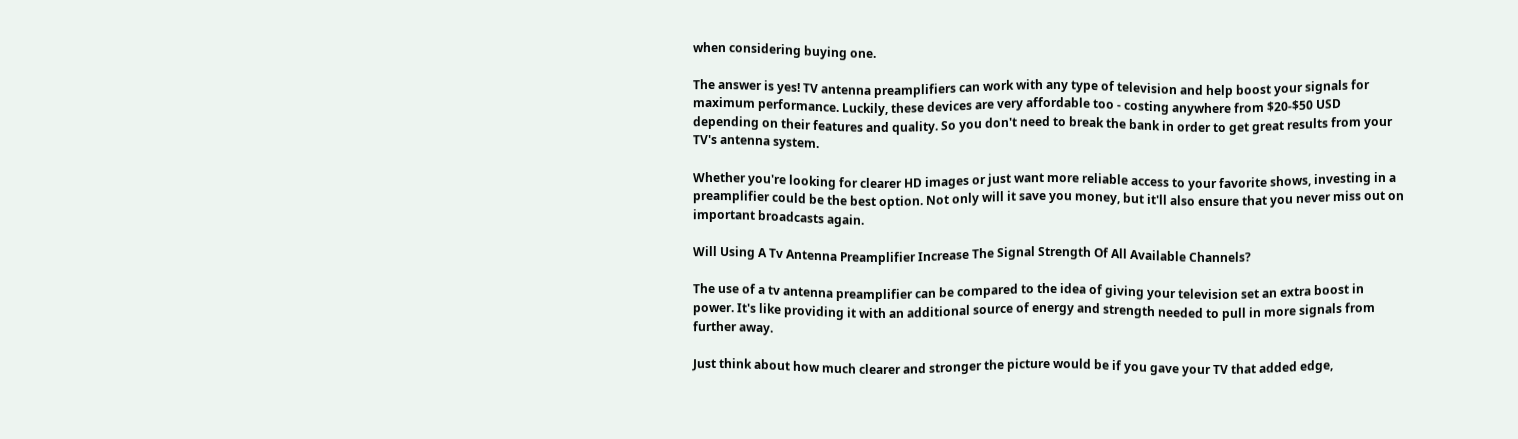when considering buying one.

The answer is yes! TV antenna preamplifiers can work with any type of television and help boost your signals for maximum performance. Luckily, these devices are very affordable too - costing anywhere from $20-$50 USD depending on their features and quality. So you don't need to break the bank in order to get great results from your TV's antenna system.

Whether you're looking for clearer HD images or just want more reliable access to your favorite shows, investing in a preamplifier could be the best option. Not only will it save you money, but it'll also ensure that you never miss out on important broadcasts again.

Will Using A Tv Antenna Preamplifier Increase The Signal Strength Of All Available Channels?

The use of a tv antenna preamplifier can be compared to the idea of giving your television set an extra boost in power. It's like providing it with an additional source of energy and strength needed to pull in more signals from further away.

Just think about how much clearer and stronger the picture would be if you gave your TV that added edge,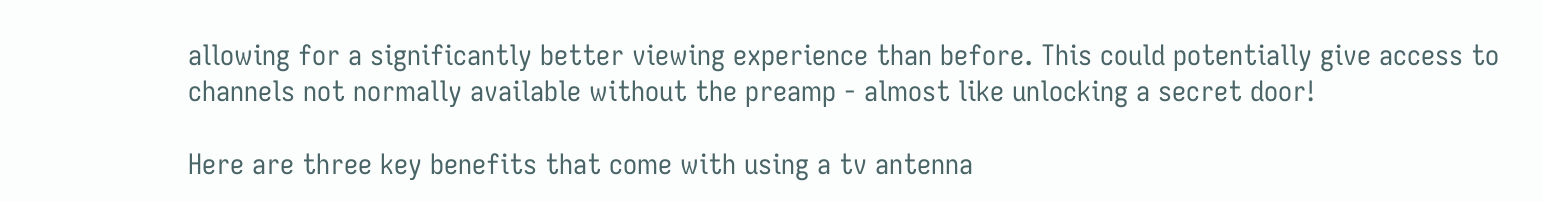allowing for a significantly better viewing experience than before. This could potentially give access to channels not normally available without the preamp - almost like unlocking a secret door!

Here are three key benefits that come with using a tv antenna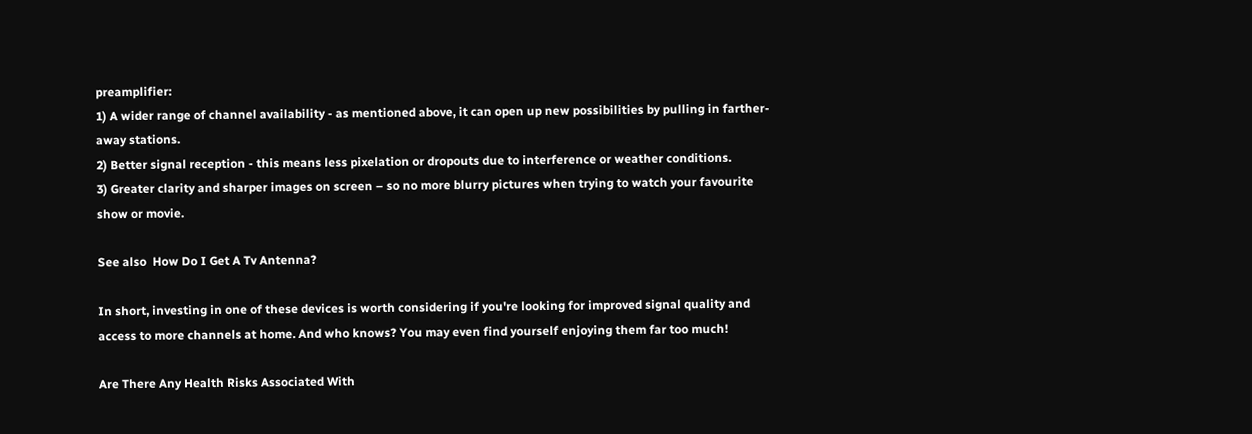preamplifier:
1) A wider range of channel availability - as mentioned above, it can open up new possibilities by pulling in farther-away stations.
2) Better signal reception - this means less pixelation or dropouts due to interference or weather conditions.
3) Greater clarity and sharper images on screen – so no more blurry pictures when trying to watch your favourite show or movie.

See also  How Do I Get A Tv Antenna?

In short, investing in one of these devices is worth considering if you're looking for improved signal quality and access to more channels at home. And who knows? You may even find yourself enjoying them far too much!

Are There Any Health Risks Associated With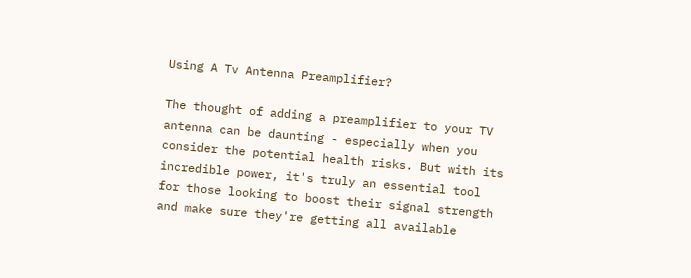Using A Tv Antenna Preamplifier?

The thought of adding a preamplifier to your TV antenna can be daunting - especially when you consider the potential health risks. But with its incredible power, it's truly an essential tool for those looking to boost their signal strength and make sure they're getting all available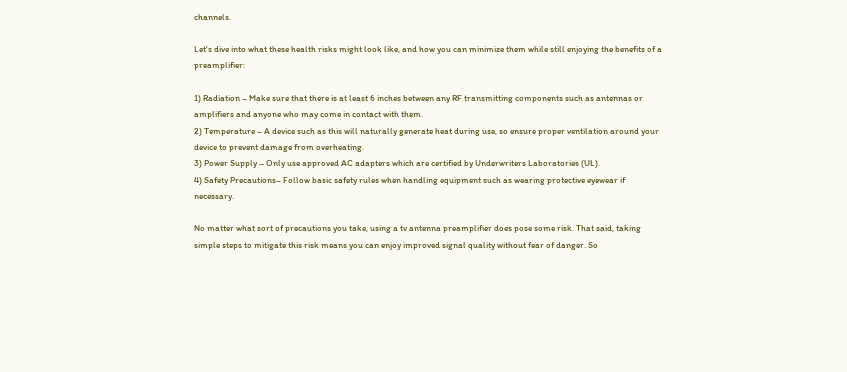channels.

Let's dive into what these health risks might look like, and how you can minimize them while still enjoying the benefits of a preamplifier:

1) Radiation – Make sure that there is at least 6 inches between any RF transmitting components such as antennas or amplifiers and anyone who may come in contact with them.
2) Temperature – A device such as this will naturally generate heat during use, so ensure proper ventilation around your device to prevent damage from overheating.
3) Power Supply – Only use approved AC adapters which are certified by Underwriters Laboratories (UL).
4) Safety Precautions– Follow basic safety rules when handling equipment such as wearing protective eyewear if necessary.

No matter what sort of precautions you take, using a tv antenna preamplifier does pose some risk. That said, taking simple steps to mitigate this risk means you can enjoy improved signal quality without fear of danger. So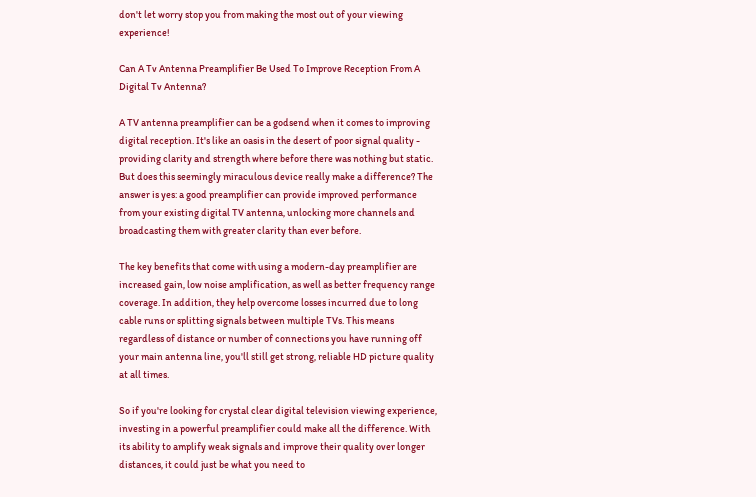don't let worry stop you from making the most out of your viewing experience!

Can A Tv Antenna Preamplifier Be Used To Improve Reception From A Digital Tv Antenna?

A TV antenna preamplifier can be a godsend when it comes to improving digital reception. It's like an oasis in the desert of poor signal quality - providing clarity and strength where before there was nothing but static. But does this seemingly miraculous device really make a difference? The answer is yes: a good preamplifier can provide improved performance from your existing digital TV antenna, unlocking more channels and broadcasting them with greater clarity than ever before.

The key benefits that come with using a modern-day preamplifier are increased gain, low noise amplification, as well as better frequency range coverage. In addition, they help overcome losses incurred due to long cable runs or splitting signals between multiple TVs. This means regardless of distance or number of connections you have running off your main antenna line, you'll still get strong, reliable HD picture quality at all times.

So if you're looking for crystal clear digital television viewing experience, investing in a powerful preamplifier could make all the difference. With its ability to amplify weak signals and improve their quality over longer distances, it could just be what you need to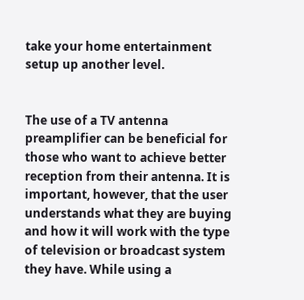take your home entertainment setup up another level.


The use of a TV antenna preamplifier can be beneficial for those who want to achieve better reception from their antenna. It is important, however, that the user understands what they are buying and how it will work with the type of television or broadcast system they have. While using a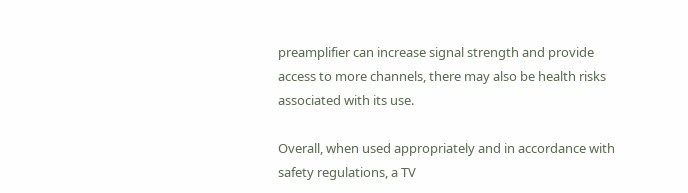preamplifier can increase signal strength and provide access to more channels, there may also be health risks associated with its use.

Overall, when used appropriately and in accordance with safety regulations, a TV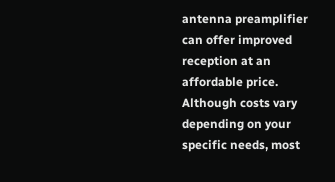antenna preamplifier can offer improved reception at an affordable price. Although costs vary depending on your specific needs, most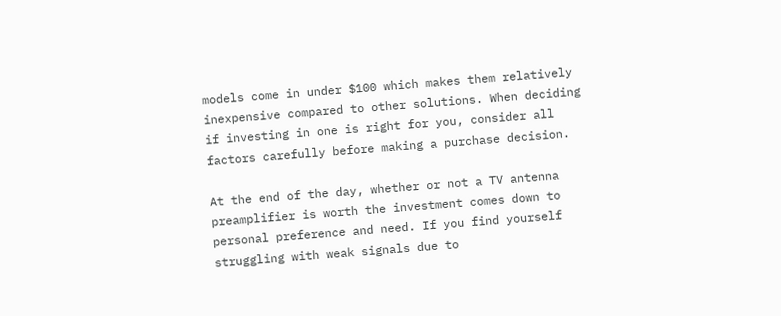models come in under $100 which makes them relatively inexpensive compared to other solutions. When deciding if investing in one is right for you, consider all factors carefully before making a purchase decision.

At the end of the day, whether or not a TV antenna preamplifier is worth the investment comes down to personal preference and need. If you find yourself struggling with weak signals due to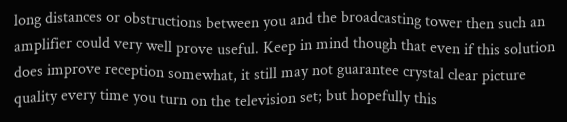long distances or obstructions between you and the broadcasting tower then such an amplifier could very well prove useful. Keep in mind though that even if this solution does improve reception somewhat, it still may not guarantee crystal clear picture quality every time you turn on the television set; but hopefully this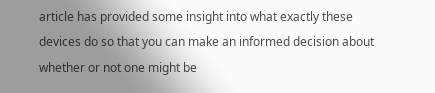article has provided some insight into what exactly these devices do so that you can make an informed decision about whether or not one might be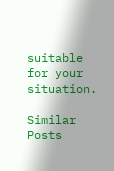suitable for your situation.

Similar Posts